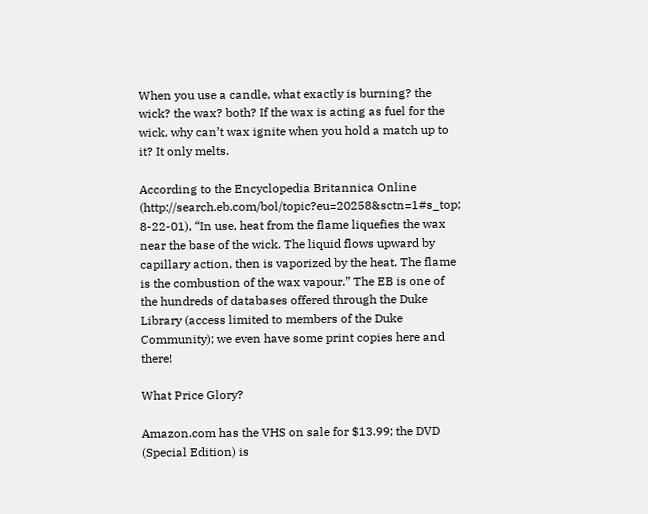When you use a candle, what exactly is burning? the wick? the wax? both? If the wax is acting as fuel for the wick, why can’t wax ignite when you hold a match up to it? It only melts.

According to the Encyclopedia Britannica Online (http://search.eb.com/bol/topic?eu=20258&sctn=1#s_top; 8-22-01), “In use, heat from the flame liquefies the wax near the base of the wick. The liquid flows upward by capillary action, then is vaporized by the heat. The flame is the combustion of the wax vapour.” The EB is one of the hundreds of databases offered through the Duke Library (access limited to members of the Duke Community); we even have some print copies here and there!

What Price Glory?

Amazon.com has the VHS on sale for $13.99; the DVD (Special Edition) is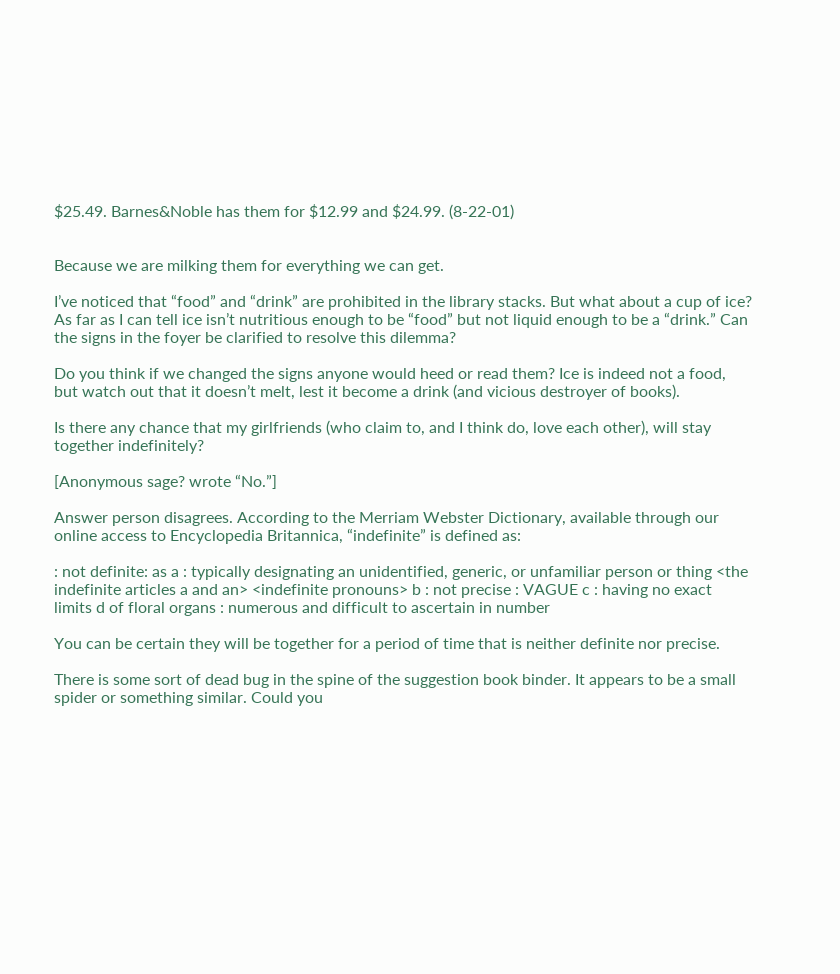$25.49. Barnes&Noble has them for $12.99 and $24.99. (8-22-01)


Because we are milking them for everything we can get.

I’ve noticed that “food” and “drink” are prohibited in the library stacks. But what about a cup of ice? As far as I can tell ice isn’t nutritious enough to be “food” but not liquid enough to be a “drink.” Can the signs in the foyer be clarified to resolve this dilemma?

Do you think if we changed the signs anyone would heed or read them? Ice is indeed not a food, but watch out that it doesn’t melt, lest it become a drink (and vicious destroyer of books).

Is there any chance that my girlfriends (who claim to, and I think do, love each other), will stay together indefinitely?

[Anonymous sage? wrote “No.”]

Answer person disagrees. According to the Merriam Webster Dictionary, available through our online access to Encyclopedia Britannica, “indefinite” is defined as:

: not definite: as a : typically designating an unidentified, generic, or unfamiliar person or thing <the indefinite articles a and an> <indefinite pronouns> b : not precise : VAGUE c : having no exact limits d of floral organs : numerous and difficult to ascertain in number

You can be certain they will be together for a period of time that is neither definite nor precise.

There is some sort of dead bug in the spine of the suggestion book binder. It appears to be a small spider or something similar. Could you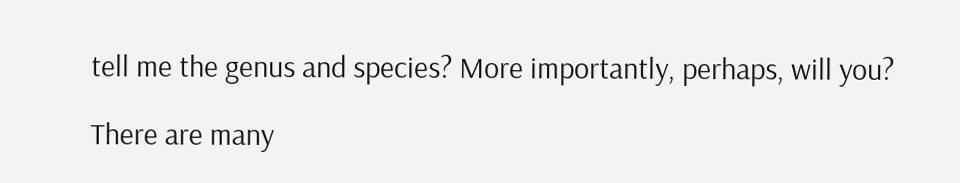tell me the genus and species? More importantly, perhaps, will you?

There are many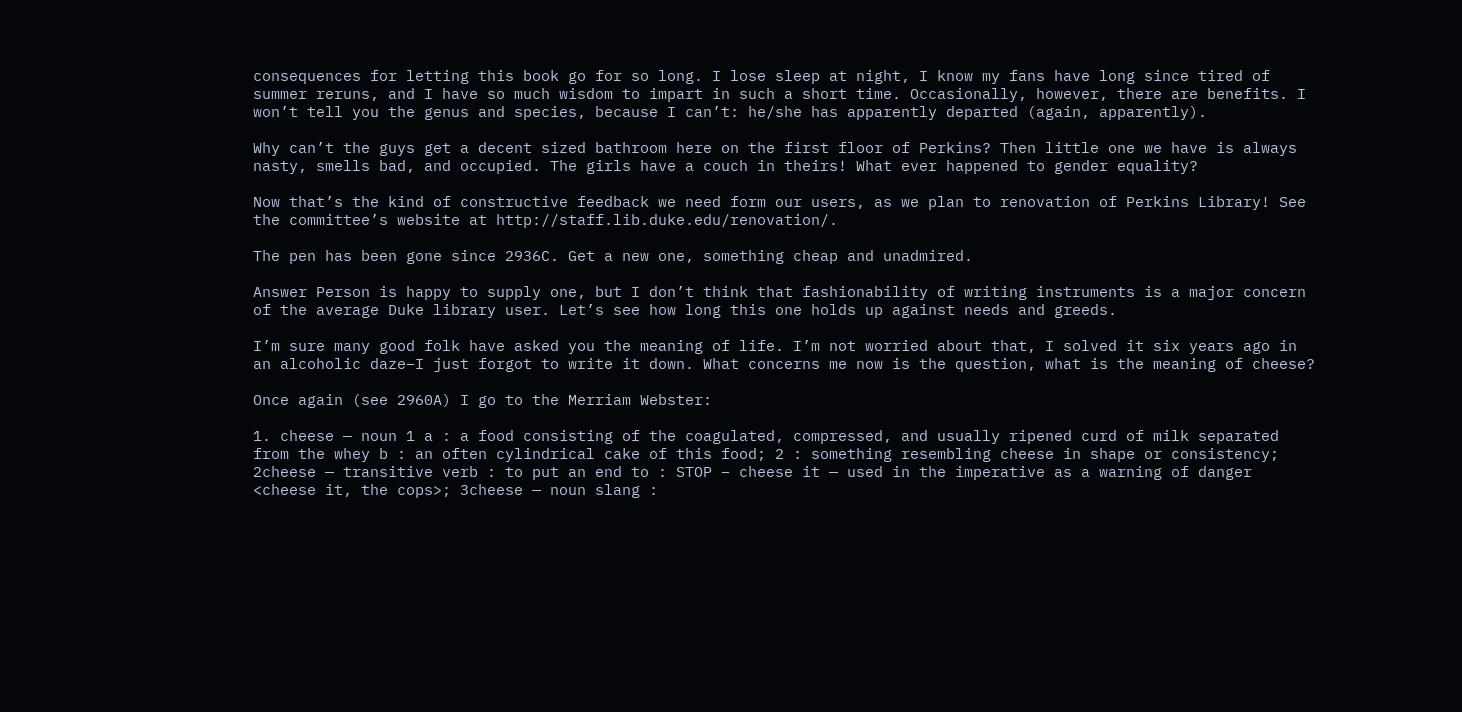consequences for letting this book go for so long. I lose sleep at night, I know my fans have long since tired of summer reruns, and I have so much wisdom to impart in such a short time. Occasionally, however, there are benefits. I won’t tell you the genus and species, because I can’t: he/she has apparently departed (again, apparently).

Why can’t the guys get a decent sized bathroom here on the first floor of Perkins? Then little one we have is always nasty, smells bad, and occupied. The girls have a couch in theirs! What ever happened to gender equality?

Now that’s the kind of constructive feedback we need form our users, as we plan to renovation of Perkins Library! See the committee’s website at http://staff.lib.duke.edu/renovation/.

The pen has been gone since 2936C. Get a new one, something cheap and unadmired.

Answer Person is happy to supply one, but I don’t think that fashionability of writing instruments is a major concern of the average Duke library user. Let’s see how long this one holds up against needs and greeds.

I’m sure many good folk have asked you the meaning of life. I’m not worried about that, I solved it six years ago in an alcoholic daze–I just forgot to write it down. What concerns me now is the question, what is the meaning of cheese?

Once again (see 2960A) I go to the Merriam Webster:

1. cheese — noun 1 a : a food consisting of the coagulated, compressed, and usually ripened curd of milk separated from the whey b : an often cylindrical cake of this food; 2 : something resembling cheese in shape or consistency; 2cheese — transitive verb : to put an end to : STOP – cheese it — used in the imperative as a warning of danger <cheese it, the cops>; 3cheese — noun slang :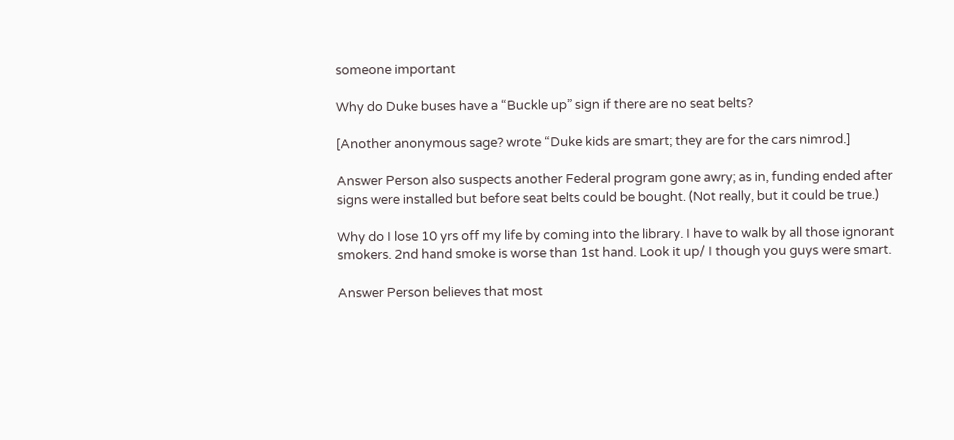someone important

Why do Duke buses have a “Buckle up” sign if there are no seat belts?

[Another anonymous sage? wrote “Duke kids are smart; they are for the cars nimrod.]

Answer Person also suspects another Federal program gone awry; as in, funding ended after signs were installed but before seat belts could be bought. (Not really, but it could be true.)

Why do I lose 10 yrs off my life by coming into the library. I have to walk by all those ignorant smokers. 2nd hand smoke is worse than 1st hand. Look it up/ I though you guys were smart.

Answer Person believes that most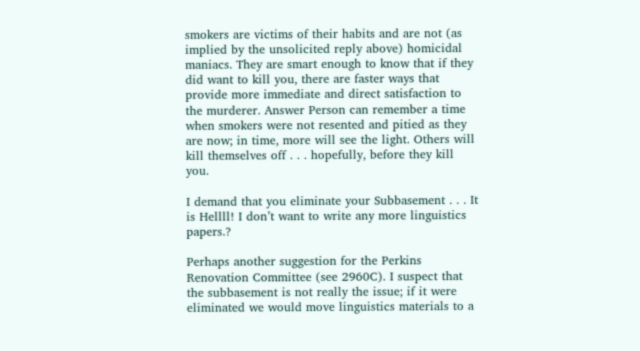smokers are victims of their habits and are not (as implied by the unsolicited reply above) homicidal maniacs. They are smart enough to know that if they did want to kill you, there are faster ways that provide more immediate and direct satisfaction to the murderer. Answer Person can remember a time when smokers were not resented and pitied as they are now; in time, more will see the light. Others will kill themselves off . . . hopefully, before they kill you.

I demand that you eliminate your Subbasement . . . It is Hellll! I don’t want to write any more linguistics papers.?

Perhaps another suggestion for the Perkins Renovation Committee (see 2960C). I suspect that the subbasement is not really the issue; if it were eliminated we would move linguistics materials to a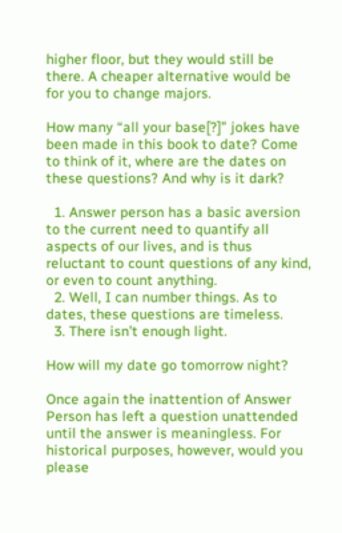higher floor, but they would still be there. A cheaper alternative would be for you to change majors.

How many “all your base[?]” jokes have been made in this book to date? Come to think of it, where are the dates on these questions? And why is it dark?

  1. Answer person has a basic aversion to the current need to quantify all aspects of our lives, and is thus reluctant to count questions of any kind, or even to count anything.
  2. Well, I can number things. As to dates, these questions are timeless.
  3. There isn’t enough light.

How will my date go tomorrow night?

Once again the inattention of Answer Person has left a question unattended until the answer is meaningless. For historical purposes, however, would you please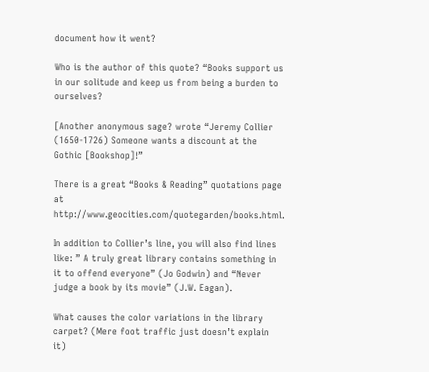document how it went?

Who is the author of this quote? “Books support us in our solitude and keep us from being a burden to ourselves?

[Another anonymous sage? wrote “Jeremy Collier (1650-1726) Someone wants a discount at the Gothic [Bookshop]!”

There is a great “Books & Reading” quotations page at http://www.geocities.com/quotegarden/books.html.

In addition to Collier’s line, you will also find lines like: ” A truly great library contains something in it to offend everyone” (Jo Godwin) and “Never judge a book by its movie” (J.W. Eagan).

What causes the color variations in the library carpet? (Mere foot traffic just doesn’t explain it)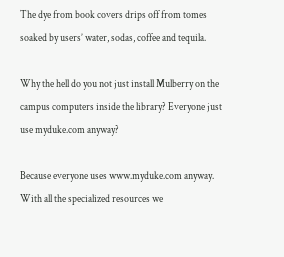The dye from book covers drips off from tomes soaked by users’ water, sodas, coffee and tequila.

Why the hell do you not just install Mulberry on the campus computers inside the library? Everyone just use myduke.com anyway?

Because everyone uses www.myduke.com anyway. With all the specialized resources we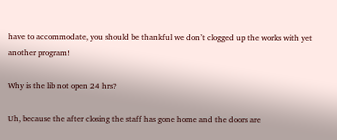have to accommodate, you should be thankful we don’t clogged up the works with yet another program!

Why is the lib not open 24 hrs?

Uh, because the after closing the staff has gone home and the doors are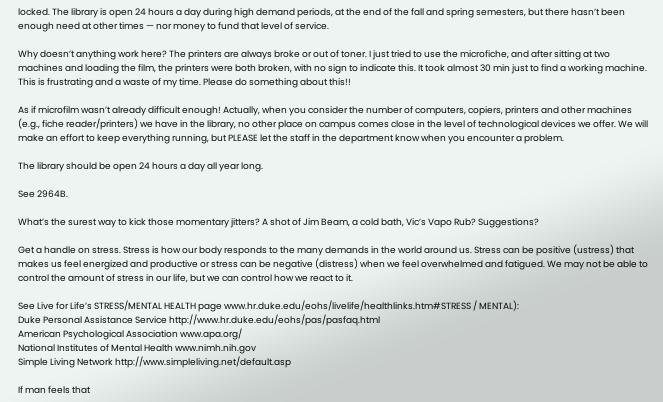locked. The library is open 24 hours a day during high demand periods, at the end of the fall and spring semesters, but there hasn’t been enough need at other times — nor money to fund that level of service.

Why doesn’t anything work here? The printers are always broke or out of toner. I just tried to use the microfiche, and after sitting at two machines and loading the film, the printers were both broken, with no sign to indicate this. It took almost 30 min just to find a working machine. This is frustrating and a waste of my time. Please do something about this!!

As if microfilm wasn’t already difficult enough! Actually, when you consider the number of computers, copiers, printers and other machines (e.g., fiche reader/printers) we have in the library, no other place on campus comes close in the level of technological devices we offer. We will make an effort to keep everything running, but PLEASE let the staff in the department know when you encounter a problem.

The library should be open 24 hours a day all year long.

See 2964B.

What’s the surest way to kick those momentary jitters? A shot of Jim Beam, a cold bath, Vic’s Vapo Rub? Suggestions?

Get a handle on stress. Stress is how our body responds to the many demands in the world around us. Stress can be positive (ustress) that makes us feel energized and productive or stress can be negative (distress) when we feel overwhelmed and fatigued. We may not be able to control the amount of stress in our life, but we can control how we react to it.

See Live for Life’s STRESS/MENTAL HEALTH page www.hr.duke.edu/eohs/livelife/healthlinks.htm#STRESS / MENTAL):
Duke Personal Assistance Service http://www.hr.duke.edu/eohs/pas/pasfaq.html
American Psychological Association www.apa.org/
National Institutes of Mental Health www.nimh.nih.gov
Simple Living Network http://www.simpleliving.net/default.asp

If man feels that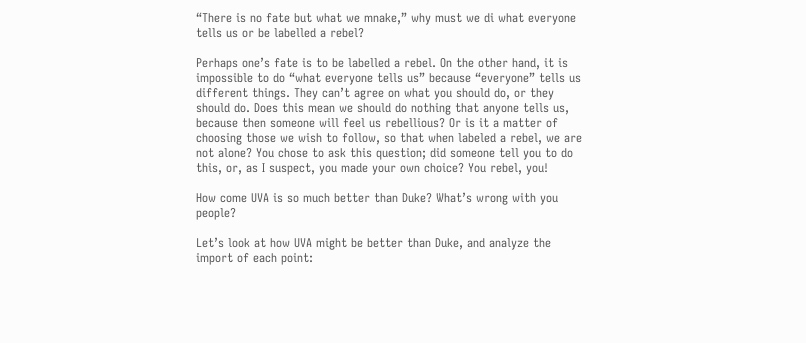“There is no fate but what we mnake,” why must we di what everyone tells us or be labelled a rebel?

Perhaps one’s fate is to be labelled a rebel. On the other hand, it is impossible to do “what everyone tells us” because “everyone” tells us different things. They can’t agree on what you should do, or they should do. Does this mean we should do nothing that anyone tells us, because then someone will feel us rebellious? Or is it a matter of choosing those we wish to follow, so that when labeled a rebel, we are not alone? You chose to ask this question; did someone tell you to do this, or, as I suspect, you made your own choice? You rebel, you!

How come UVA is so much better than Duke? What’s wrong with you people?

Let’s look at how UVA might be better than Duke, and analyze the import of each point: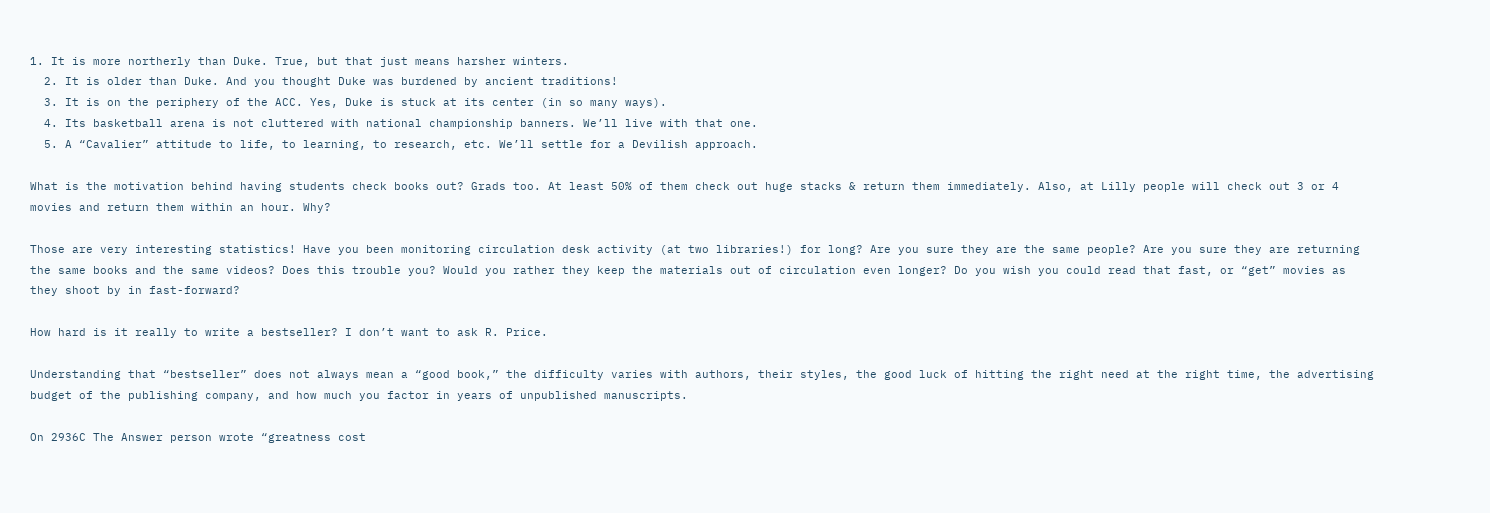1. It is more northerly than Duke. True, but that just means harsher winters.
  2. It is older than Duke. And you thought Duke was burdened by ancient traditions!
  3. It is on the periphery of the ACC. Yes, Duke is stuck at its center (in so many ways).
  4. Its basketball arena is not cluttered with national championship banners. We’ll live with that one.
  5. A “Cavalier” attitude to life, to learning, to research, etc. We’ll settle for a Devilish approach.

What is the motivation behind having students check books out? Grads too. At least 50% of them check out huge stacks & return them immediately. Also, at Lilly people will check out 3 or 4 movies and return them within an hour. Why?

Those are very interesting statistics! Have you been monitoring circulation desk activity (at two libraries!) for long? Are you sure they are the same people? Are you sure they are returning the same books and the same videos? Does this trouble you? Would you rather they keep the materials out of circulation even longer? Do you wish you could read that fast, or “get” movies as they shoot by in fast-forward?

How hard is it really to write a bestseller? I don’t want to ask R. Price.

Understanding that “bestseller” does not always mean a “good book,” the difficulty varies with authors, their styles, the good luck of hitting the right need at the right time, the advertising budget of the publishing company, and how much you factor in years of unpublished manuscripts.

On 2936C The Answer person wrote “greatness cost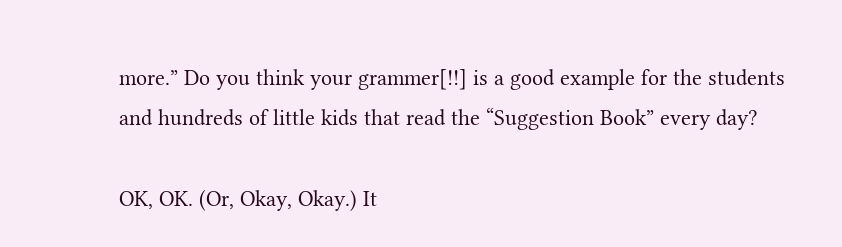more.” Do you think your grammer[!!] is a good example for the students and hundreds of little kids that read the “Suggestion Book” every day?

OK, OK. (Or, Okay, Okay.) It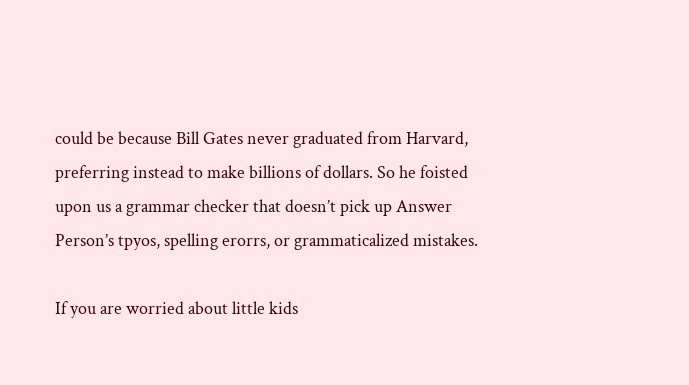could be because Bill Gates never graduated from Harvard, preferring instead to make billions of dollars. So he foisted upon us a grammar checker that doesn’t pick up Answer Person’s tpyos, spelling erorrs, or grammaticalized mistakes.

If you are worried about little kids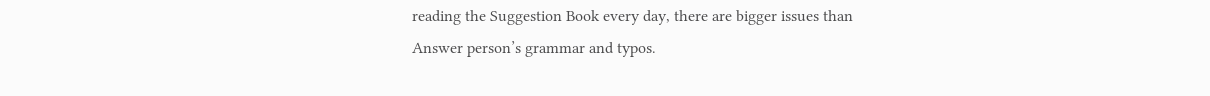reading the Suggestion Book every day, there are bigger issues than Answer person’s grammar and typos.